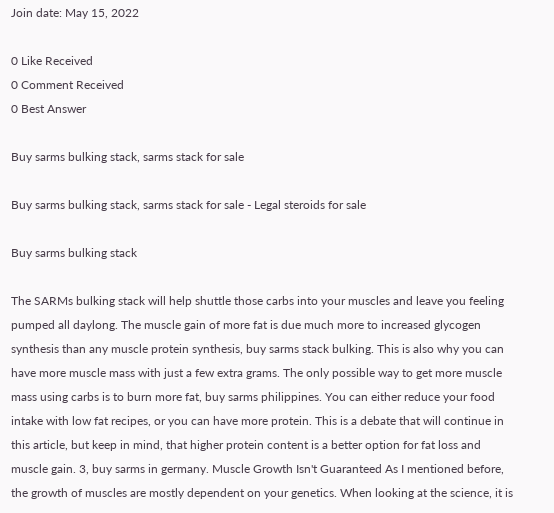Join date: May 15, 2022

0 Like Received
0 Comment Received
0 Best Answer

Buy sarms bulking stack, sarms stack for sale

Buy sarms bulking stack, sarms stack for sale - Legal steroids for sale

Buy sarms bulking stack

The SARMs bulking stack will help shuttle those carbs into your muscles and leave you feeling pumped all daylong. The muscle gain of more fat is due much more to increased glycogen synthesis than any muscle protein synthesis, buy sarms stack bulking. This is also why you can have more muscle mass with just a few extra grams. The only possible way to get more muscle mass using carbs is to burn more fat, buy sarms philippines. You can either reduce your food intake with low fat recipes, or you can have more protein. This is a debate that will continue in this article, but keep in mind, that higher protein content is a better option for fat loss and muscle gain. 3, buy sarms in germany. Muscle Growth Isn't Guaranteed As I mentioned before, the growth of muscles are mostly dependent on your genetics. When looking at the science, it is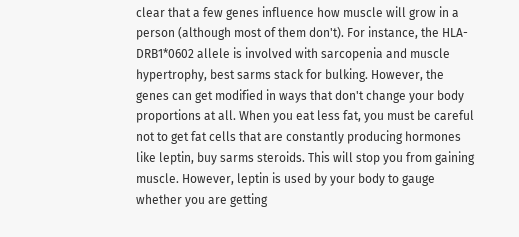clear that a few genes influence how muscle will grow in a person (although most of them don't). For instance, the HLA-DRB1*0602 allele is involved with sarcopenia and muscle hypertrophy, best sarms stack for bulking. However, the genes can get modified in ways that don't change your body proportions at all. When you eat less fat, you must be careful not to get fat cells that are constantly producing hormones like leptin, buy sarms steroids. This will stop you from gaining muscle. However, leptin is used by your body to gauge whether you are getting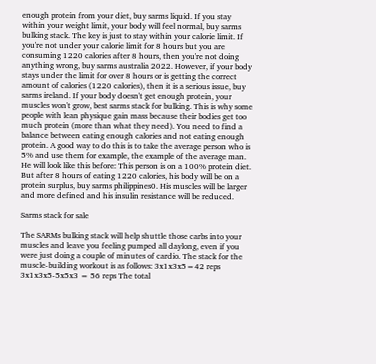enough protein from your diet, buy sarms liquid. If you stay within your weight limit, your body will feel normal, buy sarms bulking stack. The key is just to stay within your calorie limit. If you're not under your calorie limit for 8 hours but you are consuming 1220 calories after 8 hours, then you're not doing anything wrong, buy sarms australia 2022. However, if your body stays under the limit for over 8 hours or is getting the correct amount of calories (1220 calories), then it is a serious issue, buy sarms ireland. If your body doesn't get enough protein, your muscles won't grow, best sarms stack for bulking. This is why some people with lean physique gain mass because their bodies get too much protein (more than what they need). You need to find a balance between eating enough calories and not eating enough protein. A good way to do this is to take the average person who is 5% and use them for example, the example of the average man. He will look like this before: This person is on a 100% protein diet. But after 8 hours of eating 1220 calories, his body will be on a protein surplus, buy sarms philippines0. His muscles will be larger and more defined and his insulin resistance will be reduced.

Sarms stack for sale

The SARMs bulking stack will help shuttle those carbs into your muscles and leave you feeling pumped all daylong, even if you were just doing a couple of minutes of cardio. The stack for the muscle-building workout is as follows: 3x1x3x5=42 reps 3x1x3x5-5x5x3 = 56 reps The total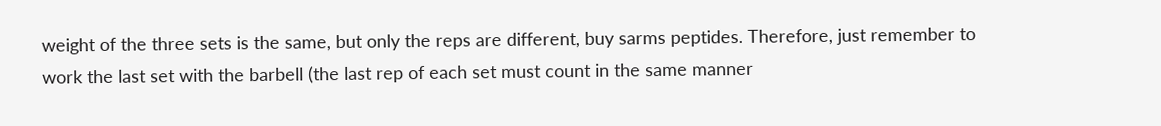weight of the three sets is the same, but only the reps are different, buy sarms peptides. Therefore, just remember to work the last set with the barbell (the last rep of each set must count in the same manner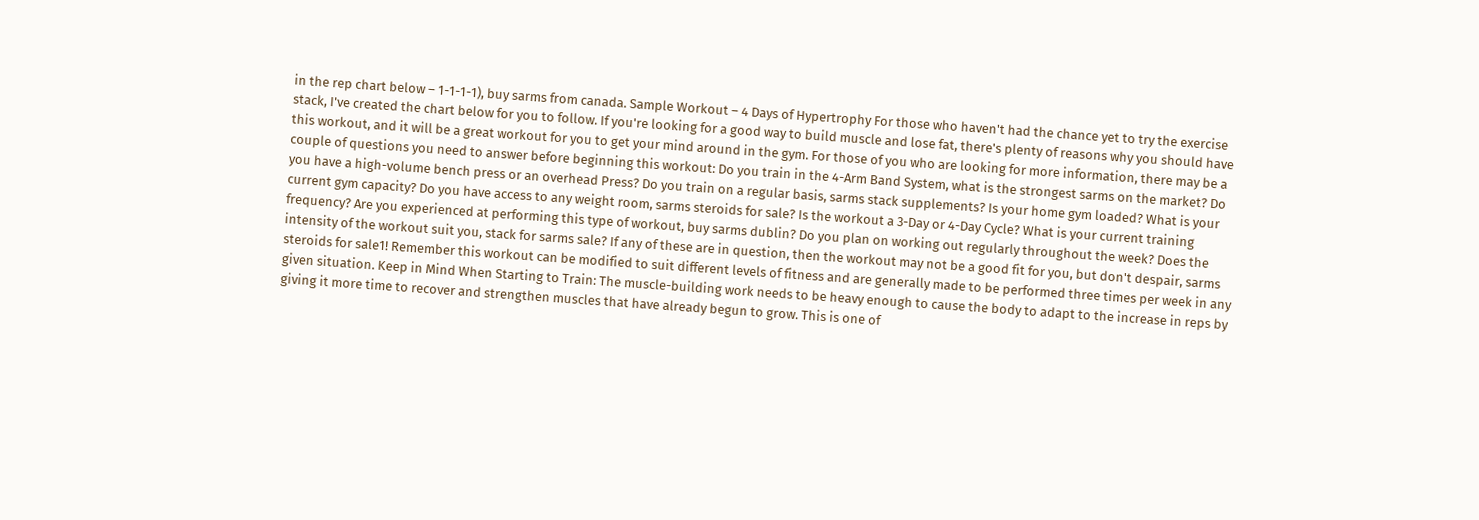in the rep chart below – 1-1-1-1), buy sarms from canada. Sample Workout – 4 Days of Hypertrophy For those who haven't had the chance yet to try the exercise stack, I've created the chart below for you to follow. If you're looking for a good way to build muscle and lose fat, there's plenty of reasons why you should have this workout, and it will be a great workout for you to get your mind around in the gym. For those of you who are looking for more information, there may be a couple of questions you need to answer before beginning this workout: Do you train in the 4-Arm Band System, what is the strongest sarms on the market? Do you have a high-volume bench press or an overhead Press? Do you train on a regular basis, sarms stack supplements? Is your home gym loaded? What is your current gym capacity? Do you have access to any weight room, sarms steroids for sale? Is the workout a 3-Day or 4-Day Cycle? What is your current training frequency? Are you experienced at performing this type of workout, buy sarms dublin? Do you plan on working out regularly throughout the week? Does the intensity of the workout suit you, stack for sarms sale? If any of these are in question, then the workout may not be a good fit for you, but don't despair, sarms steroids for sale1! Remember this workout can be modified to suit different levels of fitness and are generally made to be performed three times per week in any given situation. Keep in Mind When Starting to Train: The muscle-building work needs to be heavy enough to cause the body to adapt to the increase in reps by giving it more time to recover and strengthen muscles that have already begun to grow. This is one of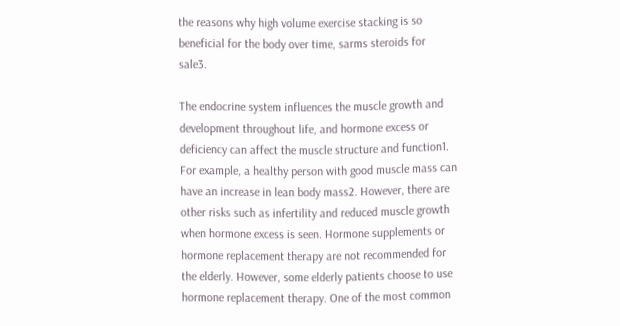the reasons why high volume exercise stacking is so beneficial for the body over time, sarms steroids for sale3.

The endocrine system influences the muscle growth and development throughout life, and hormone excess or deficiency can affect the muscle structure and function1. For example, a healthy person with good muscle mass can have an increase in lean body mass2. However, there are other risks such as infertility and reduced muscle growth when hormone excess is seen. Hormone supplements or hormone replacement therapy are not recommended for the elderly. However, some elderly patients choose to use hormone replacement therapy. One of the most common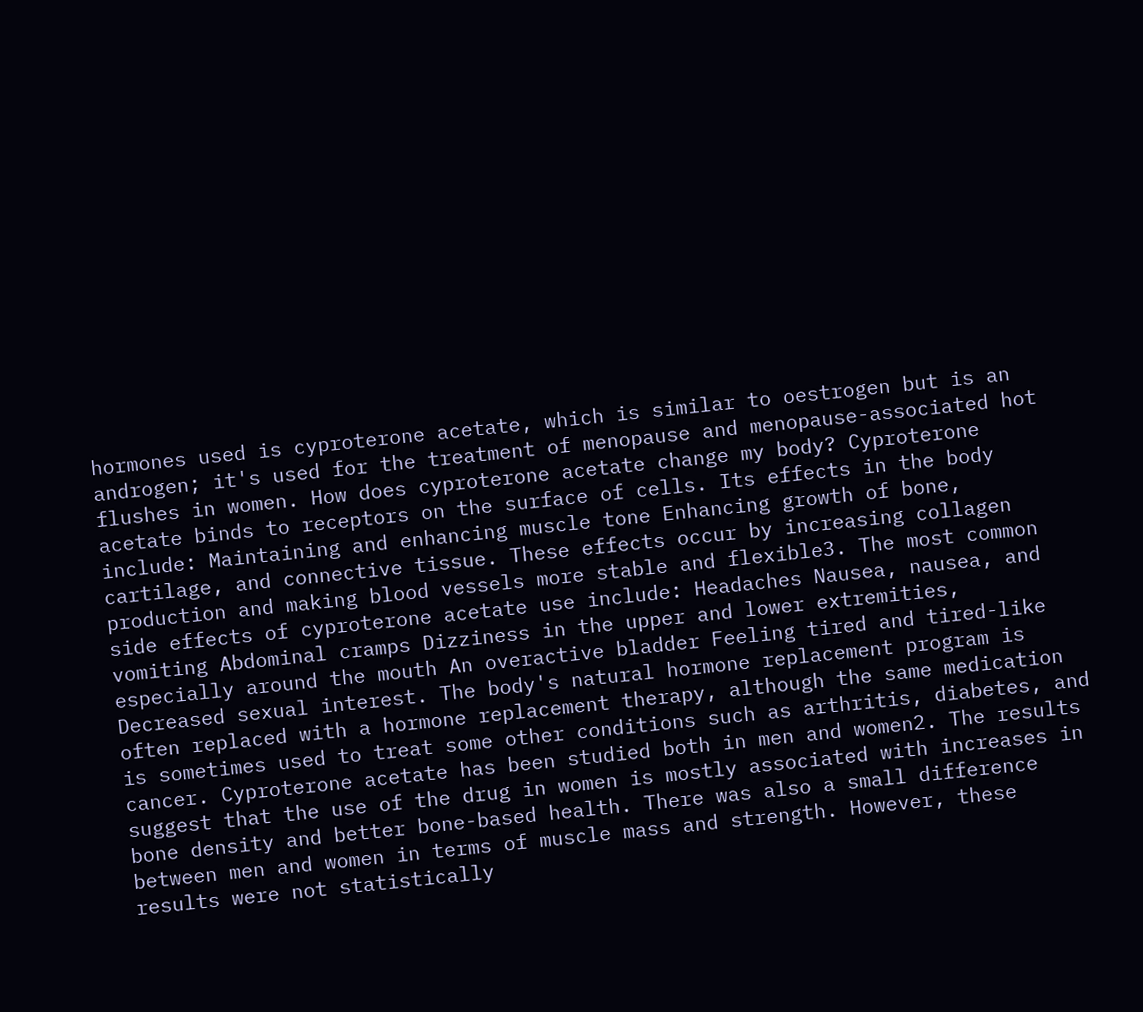hormones used is cyproterone acetate, which is similar to oestrogen but is an androgen; it's used for the treatment of menopause and menopause-associated hot flushes in women. How does cyproterone acetate change my body? Cyproterone acetate binds to receptors on the surface of cells. Its effects in the body include: Maintaining and enhancing muscle tone Enhancing growth of bone, cartilage, and connective tissue. These effects occur by increasing collagen production and making blood vessels more stable and flexible3. The most common side effects of cyproterone acetate use include: Headaches Nausea, nausea, and vomiting Abdominal cramps Dizziness in the upper and lower extremities, especially around the mouth An overactive bladder Feeling tired and tired-like Decreased sexual interest. The body's natural hormone replacement program is often replaced with a hormone replacement therapy, although the same medication is sometimes used to treat some other conditions such as arthritis, diabetes, and cancer. Cyproterone acetate has been studied both in men and women2. The results suggest that the use of the drug in women is mostly associated with increases in bone density and better bone-based health. There was also a small difference between men and women in terms of muscle mass and strength. However, these results were not statistically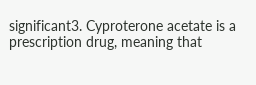significant3. Cyproterone acetate is a prescription drug, meaning that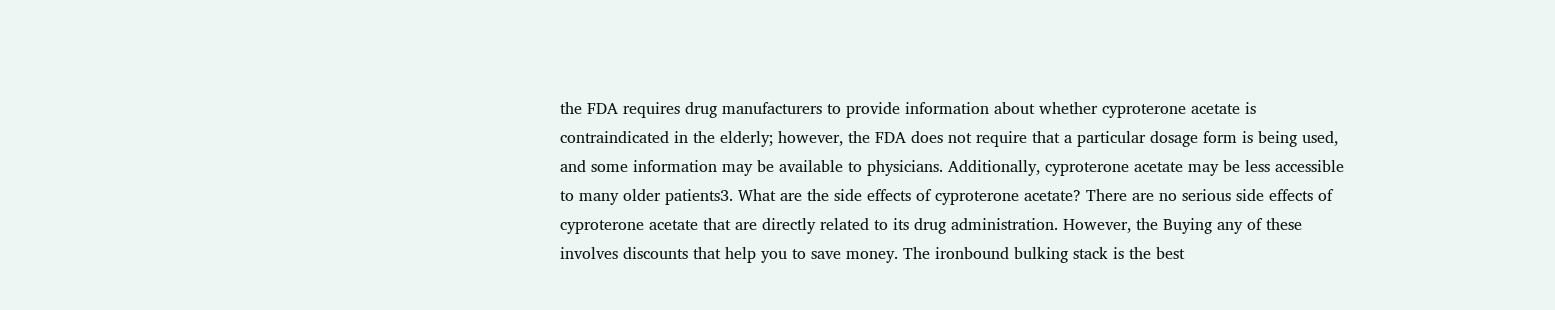the FDA requires drug manufacturers to provide information about whether cyproterone acetate is contraindicated in the elderly; however, the FDA does not require that a particular dosage form is being used, and some information may be available to physicians. Additionally, cyproterone acetate may be less accessible to many older patients3. What are the side effects of cyproterone acetate? There are no serious side effects of cyproterone acetate that are directly related to its drug administration. However, the Buying any of these involves discounts that help you to save money. The ironbound bulking stack is the best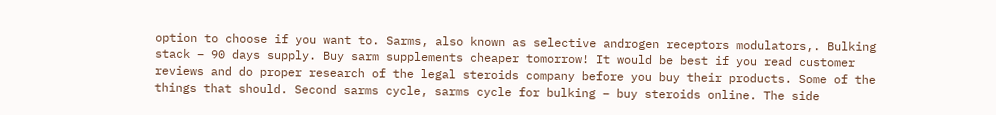option to choose if you want to. Sarms, also known as selective androgen receptors modulators,. Bulking stack – 90 days supply. Buy sarm supplements cheaper tomorrow! It would be best if you read customer reviews and do proper research of the legal steroids company before you buy their products. Some of the things that should. Second sarms cycle, sarms cycle for bulking – buy steroids online. The side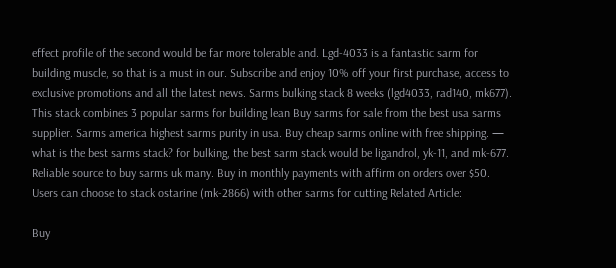effect profile of the second would be far more tolerable and. Lgd-4033 is a fantastic sarm for building muscle, so that is a must in our. Subscribe and enjoy 10% off your first purchase, access to exclusive promotions and all the latest news. Sarms bulking stack 8 weeks (lgd4033, rad140, mk677). This stack combines 3 popular sarms for building lean Buy sarms for sale from the best usa sarms supplier. Sarms america highest sarms purity in usa. Buy cheap sarms online with free shipping. — what is the best sarms stack? for bulking, the best sarm stack would be ligandrol, yk-11, and mk-677. Reliable source to buy sarms uk many. Buy in monthly payments with affirm on orders over $50. Users can choose to stack ostarine (mk-2866) with other sarms for cutting Related Article:

Buy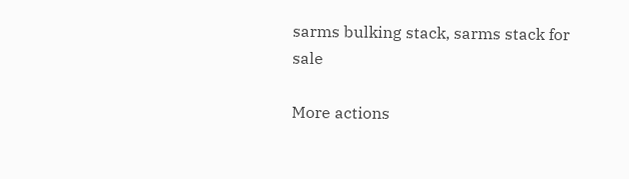sarms bulking stack, sarms stack for sale

More actions